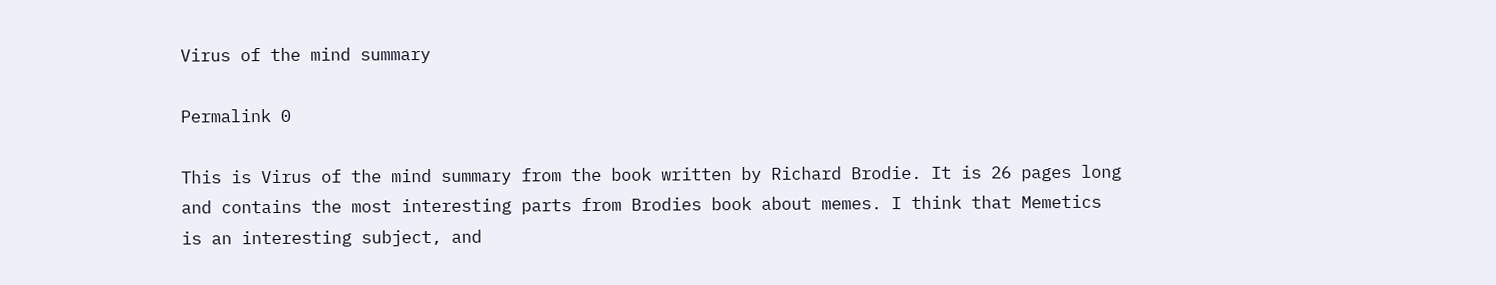Virus of the mind summary

Permalink 0

This is Virus of the mind summary from the book written by Richard Brodie. It is 26 pages long and contains the most interesting parts from Brodies book about memes. I think that Memetics is an interesting subject, and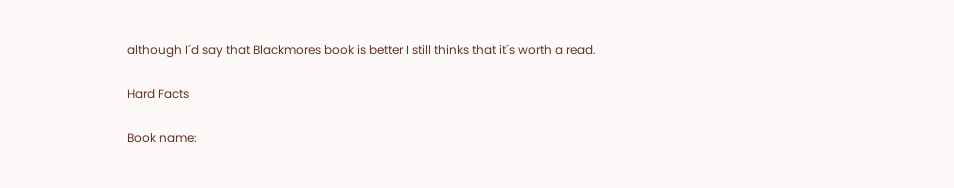although I´d say that Blackmores book is better I still thinks that it´s worth a read.

Hard Facts

Book name: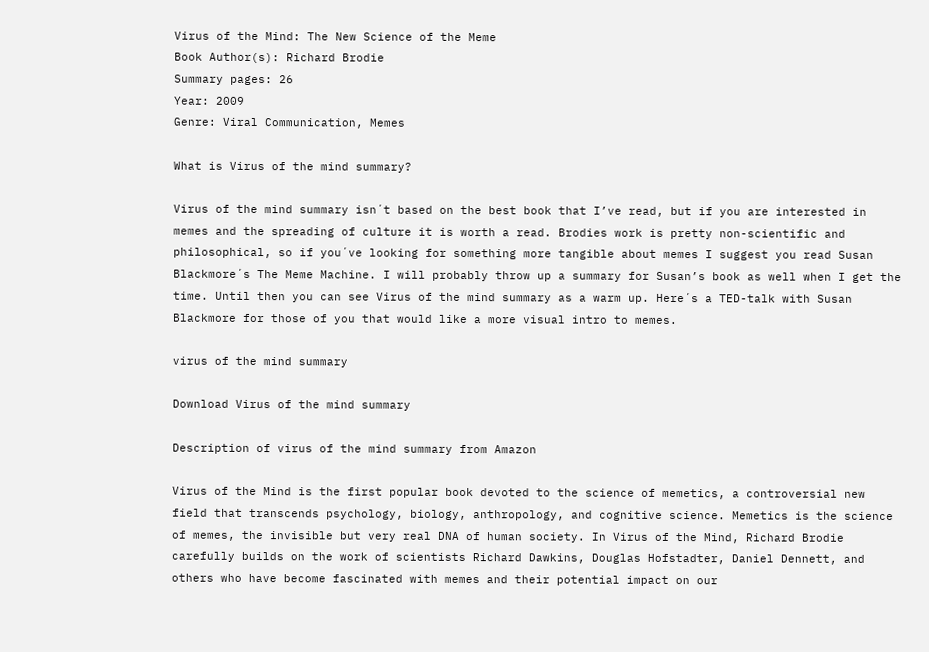Virus of the Mind: The New Science of the Meme
Book Author(s): Richard Brodie
Summary pages: 26
Year: 2009
Genre: Viral Communication, Memes

What is Virus of the mind summary?

Virus of the mind summary isn´t based on the best book that I’ve read, but if you are interested in memes and the spreading of culture it is worth a read. Brodies work is pretty non-scientific and philosophical, so if you´ve looking for something more tangible about memes I suggest you read Susan Blackmore´s The Meme Machine. I will probably throw up a summary for Susan’s book as well when I get the time. Until then you can see Virus of the mind summary as a warm up. Here´s a TED-talk with Susan Blackmore for those of you that would like a more visual intro to memes.

virus of the mind summary

Download Virus of the mind summary

Description of virus of the mind summary from Amazon

Virus of the Mind is the first popular book devoted to the science of memetics, a controversial new field that transcends psychology, biology, anthropology, and cognitive science. Memetics is the science of memes, the invisible but very real DNA of human society. In Virus of the Mind, Richard Brodie carefully builds on the work of scientists Richard Dawkins, Douglas Hofstadter, Daniel Dennett, and others who have become fascinated with memes and their potential impact on our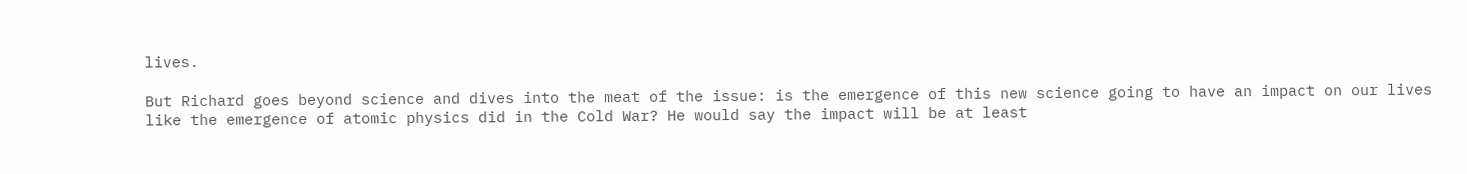lives.

But Richard goes beyond science and dives into the meat of the issue: is the emergence of this new science going to have an impact on our lives like the emergence of atomic physics did in the Cold War? He would say the impact will be at least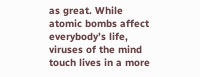as great. While atomic bombs affect everybody’s life, viruses of the mind touch lives in a more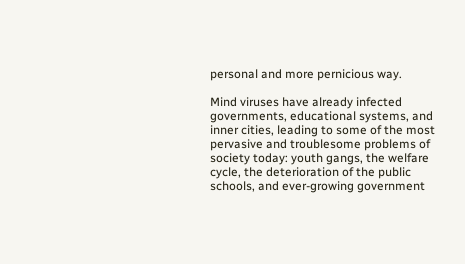personal and more pernicious way.

Mind viruses have already infected governments, educational systems, and inner cities, leading to some of the most pervasive and troublesome problems of society today: youth gangs, the welfare cycle, the deterioration of the public schools, and ever-growing government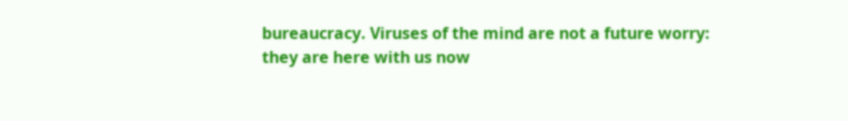bureaucracy. Viruses of the mind are not a future worry: they are here with us now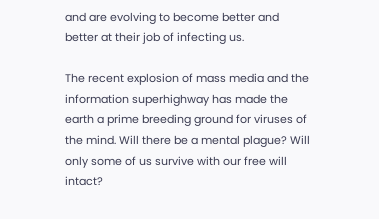and are evolving to become better and better at their job of infecting us.

The recent explosion of mass media and the information superhighway has made the earth a prime breeding ground for viruses of the mind. Will there be a mental plague? Will only some of us survive with our free will intact?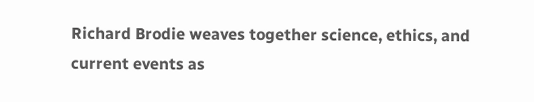Richard Brodie weaves together science, ethics, and current events as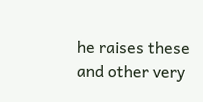he raises these and other very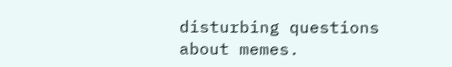disturbing questions about memes.